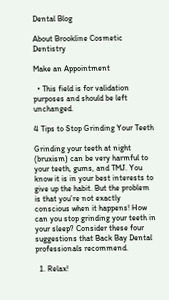Dental Blog

About Brookline Cosmetic Dentistry

Make an Appointment

  • This field is for validation purposes and should be left unchanged.

4 Tips to Stop Grinding Your Teeth

Grinding your teeth at night (bruxism) can be very harmful to your teeth, gums, and TMJ. You know it is in your best interests to give up the habit. But the problem is that you’re not exactly conscious when it happens! How can you stop grinding your teeth in your sleep? Consider these four suggestions that Back Bay Dental professionals recommend.

  1. Relax!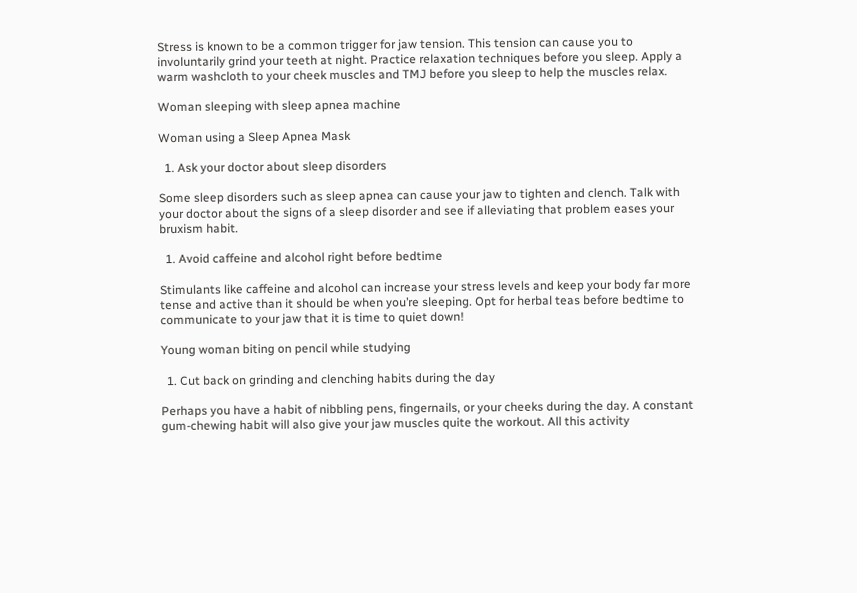Stress is known to be a common trigger for jaw tension. This tension can cause you to involuntarily grind your teeth at night. Practice relaxation techniques before you sleep. Apply a warm washcloth to your cheek muscles and TMJ before you sleep to help the muscles relax.

Woman sleeping with sleep apnea machine

Woman using a Sleep Apnea Mask

  1. Ask your doctor about sleep disorders

Some sleep disorders such as sleep apnea can cause your jaw to tighten and clench. Talk with your doctor about the signs of a sleep disorder and see if alleviating that problem eases your bruxism habit.

  1. Avoid caffeine and alcohol right before bedtime

Stimulants like caffeine and alcohol can increase your stress levels and keep your body far more tense and active than it should be when you’re sleeping. Opt for herbal teas before bedtime to communicate to your jaw that it is time to quiet down!

Young woman biting on pencil while studying

  1. Cut back on grinding and clenching habits during the day

Perhaps you have a habit of nibbling pens, fingernails, or your cheeks during the day. A constant gum-chewing habit will also give your jaw muscles quite the workout. All this activity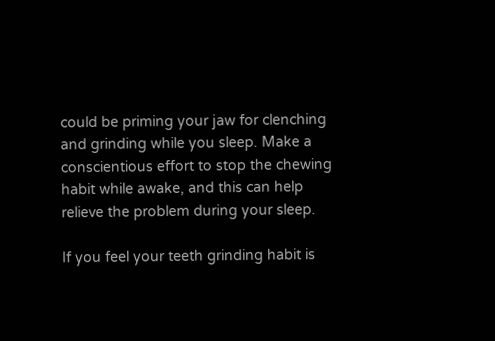could be priming your jaw for clenching and grinding while you sleep. Make a conscientious effort to stop the chewing habit while awake, and this can help relieve the problem during your sleep.

If you feel your teeth grinding habit is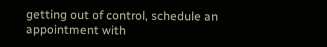getting out of control, schedule an appointment with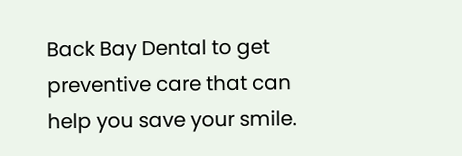Back Bay Dental to get preventive care that can help you save your smile.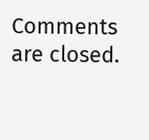Comments are closed.